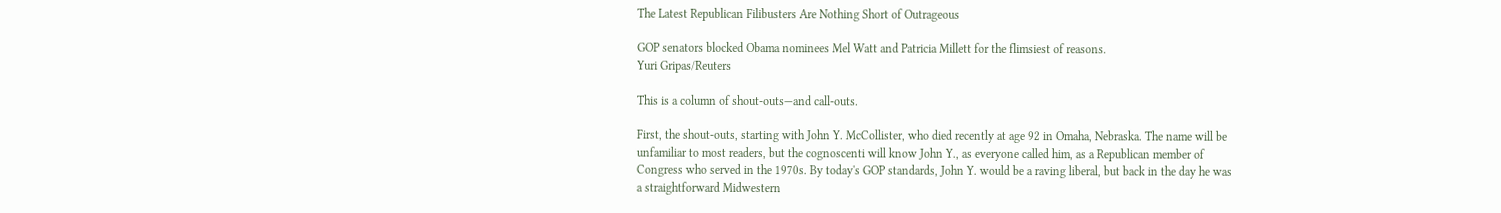The Latest Republican Filibusters Are Nothing Short of Outrageous

GOP senators blocked Obama nominees Mel Watt and Patricia Millett for the flimsiest of reasons.
Yuri Gripas/Reuters

This is a column of shout-outs—and call-outs.

First, the shout-outs, starting with John Y. McCollister, who died recently at age 92 in Omaha, Nebraska. The name will be unfamiliar to most readers, but the cognoscenti will know John Y., as everyone called him, as a Republican member of Congress who served in the 1970s. By today's GOP standards, John Y. would be a raving liberal, but back in the day he was a straightforward Midwestern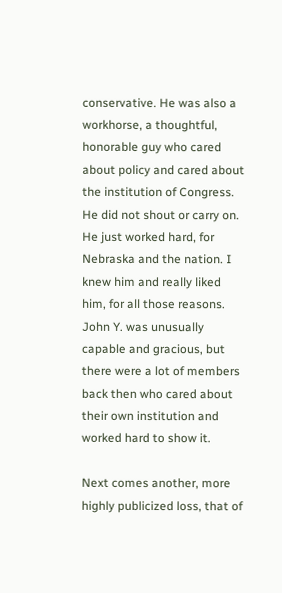conservative. He was also a workhorse, a thoughtful, honorable guy who cared about policy and cared about the institution of Congress. He did not shout or carry on. He just worked hard, for Nebraska and the nation. I knew him and really liked him, for all those reasons. John Y. was unusually capable and gracious, but there were a lot of members back then who cared about their own institution and worked hard to show it.

Next comes another, more highly publicized loss, that of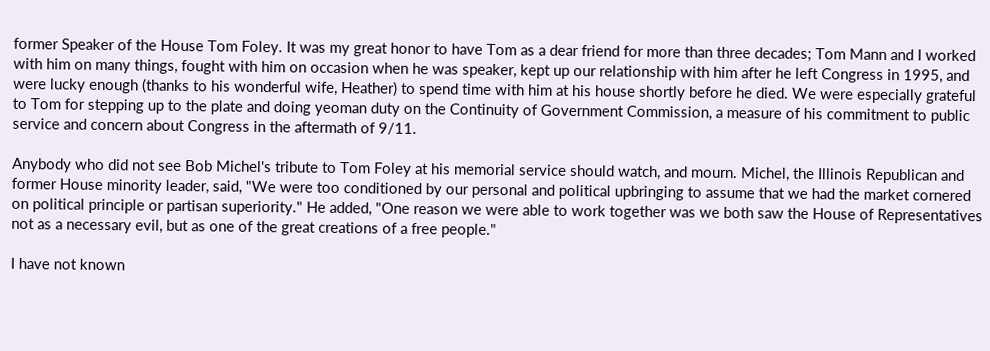former Speaker of the House Tom Foley. It was my great honor to have Tom as a dear friend for more than three decades; Tom Mann and I worked with him on many things, fought with him on occasion when he was speaker, kept up our relationship with him after he left Congress in 1995, and were lucky enough (thanks to his wonderful wife, Heather) to spend time with him at his house shortly before he died. We were especially grateful to Tom for stepping up to the plate and doing yeoman duty on the Continuity of Government Commission, a measure of his commitment to public service and concern about Congress in the aftermath of 9/11.

Anybody who did not see Bob Michel's tribute to Tom Foley at his memorial service should watch, and mourn. Michel, the Illinois Republican and former House minority leader, said, "We were too conditioned by our personal and political upbringing to assume that we had the market cornered on political principle or partisan superiority." He added, "One reason we were able to work together was we both saw the House of Representatives not as a necessary evil, but as one of the great creations of a free people."

I have not known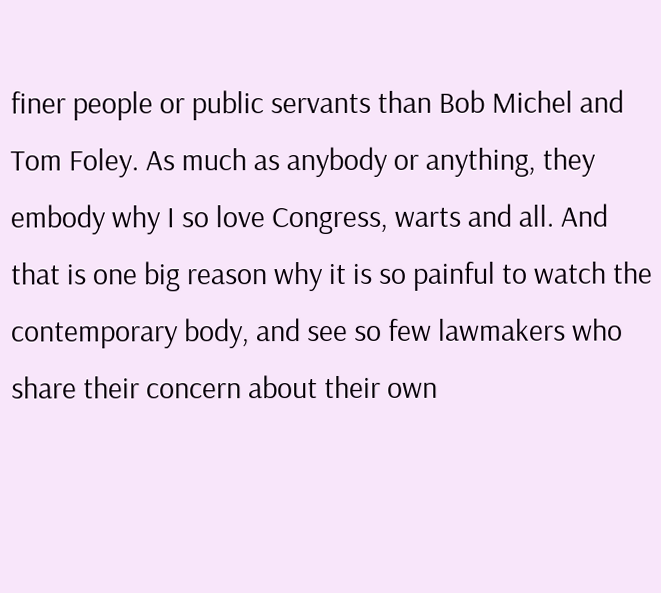finer people or public servants than Bob Michel and Tom Foley. As much as anybody or anything, they embody why I so love Congress, warts and all. And that is one big reason why it is so painful to watch the contemporary body, and see so few lawmakers who share their concern about their own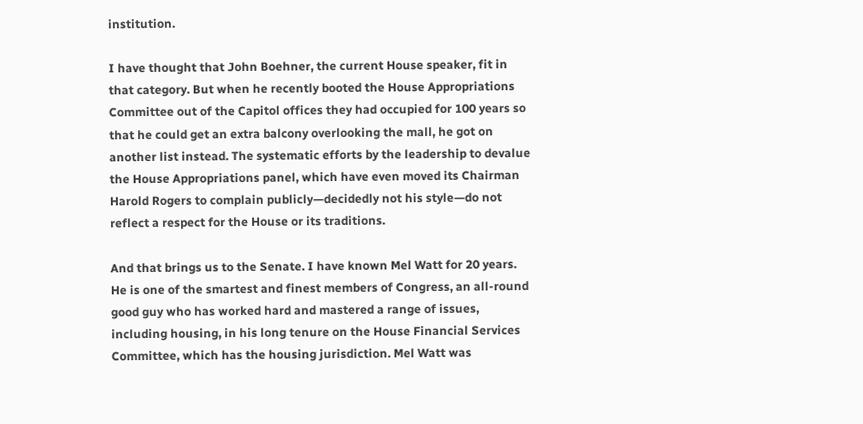institution.

I have thought that John Boehner, the current House speaker, fit in that category. But when he recently booted the House Appropriations Committee out of the Capitol offices they had occupied for 100 years so that he could get an extra balcony overlooking the mall, he got on another list instead. The systematic efforts by the leadership to devalue the House Appropriations panel, which have even moved its Chairman Harold Rogers to complain publicly—decidedly not his style—do not reflect a respect for the House or its traditions.

And that brings us to the Senate. I have known Mel Watt for 20 years. He is one of the smartest and finest members of Congress, an all-round good guy who has worked hard and mastered a range of issues, including housing, in his long tenure on the House Financial Services Committee, which has the housing jurisdiction. Mel Watt was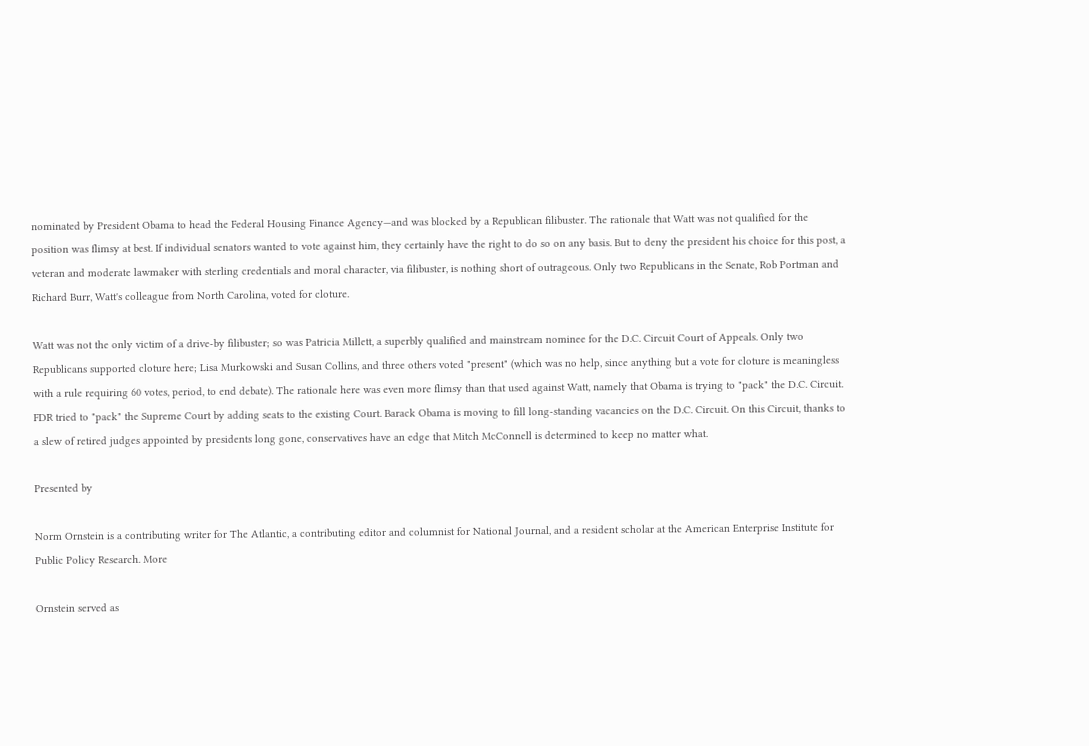nominated by President Obama to head the Federal Housing Finance Agency—and was blocked by a Republican filibuster. The rationale that Watt was not qualified for the position was flimsy at best. If individual senators wanted to vote against him, they certainly have the right to do so on any basis. But to deny the president his choice for this post, a veteran and moderate lawmaker with sterling credentials and moral character, via filibuster, is nothing short of outrageous. Only two Republicans in the Senate, Rob Portman and Richard Burr, Watt's colleague from North Carolina, voted for cloture.

Watt was not the only victim of a drive-by filibuster; so was Patricia Millett, a superbly qualified and mainstream nominee for the D.C. Circuit Court of Appeals. Only two Republicans supported cloture here; Lisa Murkowski and Susan Collins, and three others voted "present" (which was no help, since anything but a vote for cloture is meaningless with a rule requiring 60 votes, period, to end debate). The rationale here was even more flimsy than that used against Watt, namely that Obama is trying to "pack" the D.C. Circuit. FDR tried to "pack" the Supreme Court by adding seats to the existing Court. Barack Obama is moving to fill long-standing vacancies on the D.C. Circuit. On this Circuit, thanks to a slew of retired judges appointed by presidents long gone, conservatives have an edge that Mitch McConnell is determined to keep no matter what.

Presented by

Norm Ornstein is a contributing writer for The Atlantic, a contributing editor and columnist for National Journal, and a resident scholar at the American Enterprise Institute for Public Policy Research. More

Ornstein served as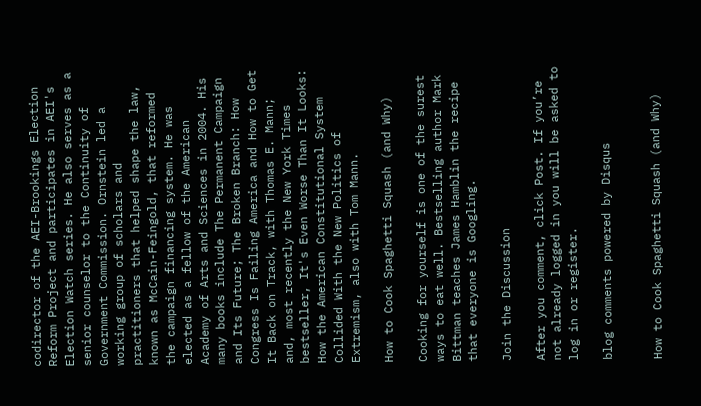codirector of the AEI-Brookings Election Reform Project and participates in AEI's Election Watch series. He also serves as a senior counselor to the Continuity of Government Commission. Ornstein led a working group of scholars and practitioners that helped shape the law, known as McCain-Feingold, that reformed the campaign financing system. He was elected as a fellow of the American Academy of Arts and Sciences in 2004. His many books include The Permanent Campaign and Its Future; The Broken Branch: How Congress Is Failing America and How to Get It Back on Track, with Thomas E. Mann; and, most recently the New York Times bestseller, It's Even Worse Than It Looks: How the American Constitutional System Collided With the New Politics of Extremism, also with Tom Mann.

How to Cook Spaghetti Squash (and Why)

Cooking for yourself is one of the surest ways to eat well. Bestselling author Mark Bittman teaches James Hamblin the recipe that everyone is Googling.

Join the Discussion

After you comment, click Post. If you’re not already logged in you will be asked to log in or register.

blog comments powered by Disqus


How to Cook Spaghetti Squash (and Why)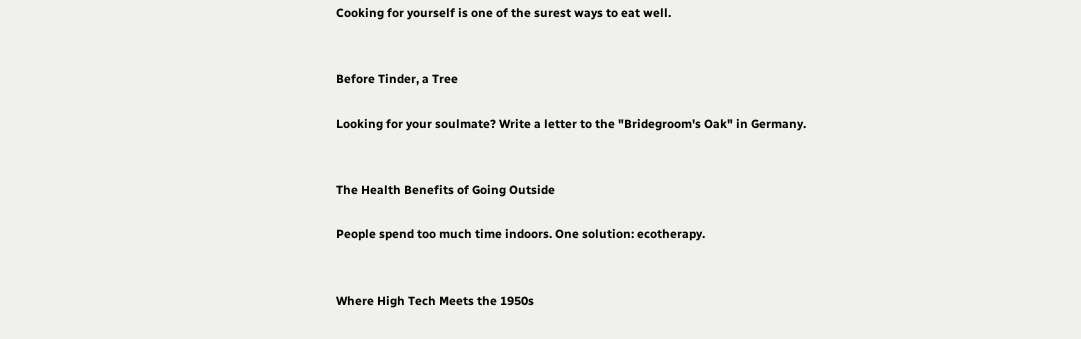Cooking for yourself is one of the surest ways to eat well.


Before Tinder, a Tree

Looking for your soulmate? Write a letter to the "Bridegroom's Oak" in Germany.


The Health Benefits of Going Outside

People spend too much time indoors. One solution: ecotherapy.


Where High Tech Meets the 1950s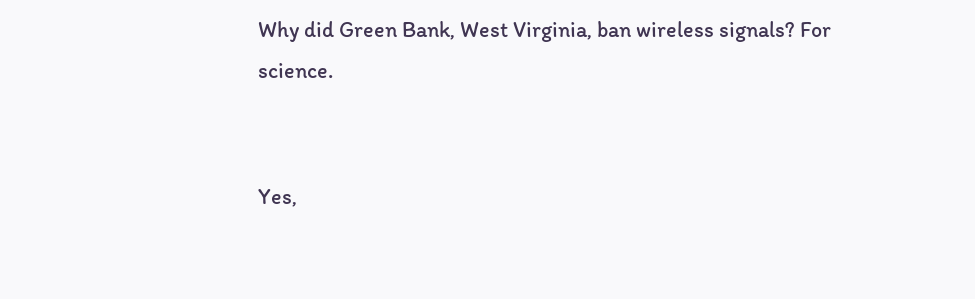Why did Green Bank, West Virginia, ban wireless signals? For science.


Yes,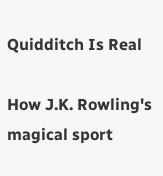Quidditch Is Real

How J.K. Rowling's magical sport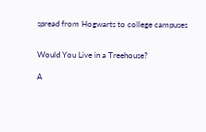spread from Hogwarts to college campuses


Would You Live in a Treehouse?

A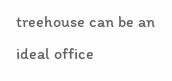treehouse can be an ideal office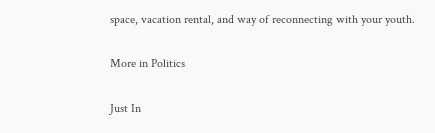space, vacation rental, and way of reconnecting with your youth.

More in Politics

Just In